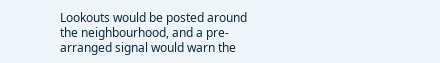Lookouts would be posted around the neighbourhood, and a pre-arranged signal would warn the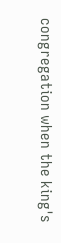congregation when the king's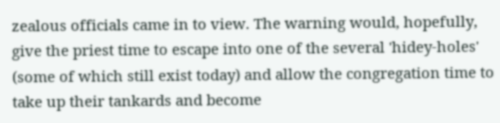zealous officials came in to view. The warning would, hopefully, give the priest time to escape into one of the several 'hidey-holes' (some of which still exist today) and allow the congregation time to take up their tankards and become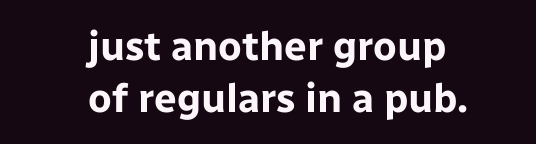just another group of regulars in a pub.